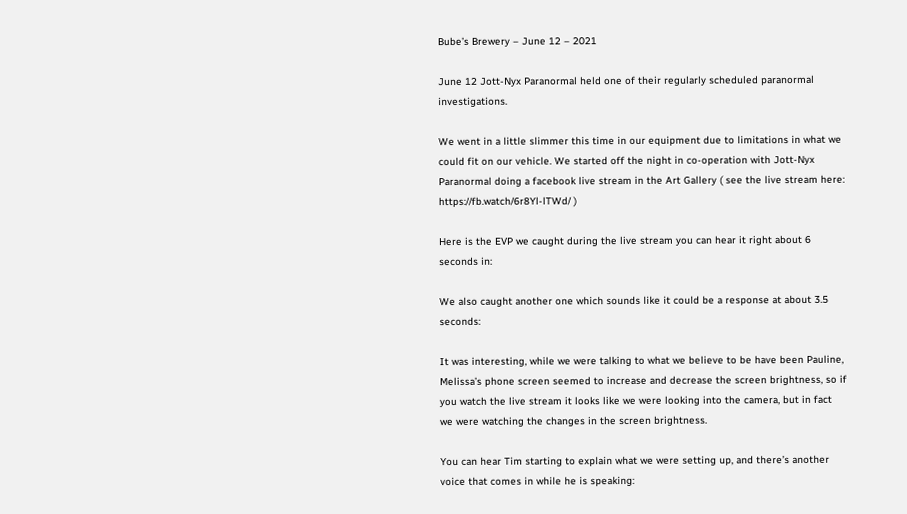Bube’s Brewery – June 12 – 2021

June 12 Jott-Nyx Paranormal held one of their regularly scheduled paranormal investigations.

We went in a little slimmer this time in our equipment due to limitations in what we could fit on our vehicle. We started off the night in co-operation with Jott-Nyx Paranormal doing a facebook live stream in the Art Gallery ( see the live stream here: https://fb.watch/6r8Yl-lTWd/ )

Here is the EVP we caught during the live stream you can hear it right about 6 seconds in:

We also caught another one which sounds like it could be a response at about 3.5 seconds:

It was interesting, while we were talking to what we believe to be have been Pauline, Melissa’s phone screen seemed to increase and decrease the screen brightness, so if you watch the live stream it looks like we were looking into the camera, but in fact we were watching the changes in the screen brightness.

You can hear Tim starting to explain what we were setting up, and there’s another voice that comes in while he is speaking: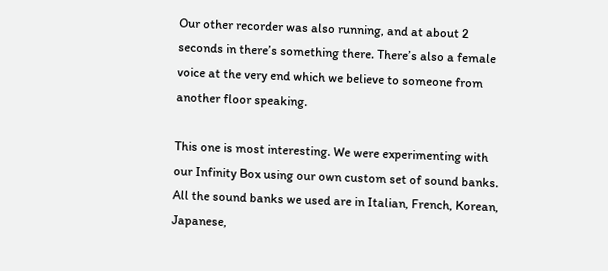Our other recorder was also running, and at about 2 seconds in there’s something there. There’s also a female voice at the very end which we believe to someone from another floor speaking.

This one is most interesting. We were experimenting with our Infinity Box using our own custom set of sound banks. All the sound banks we used are in Italian, French, Korean, Japanese,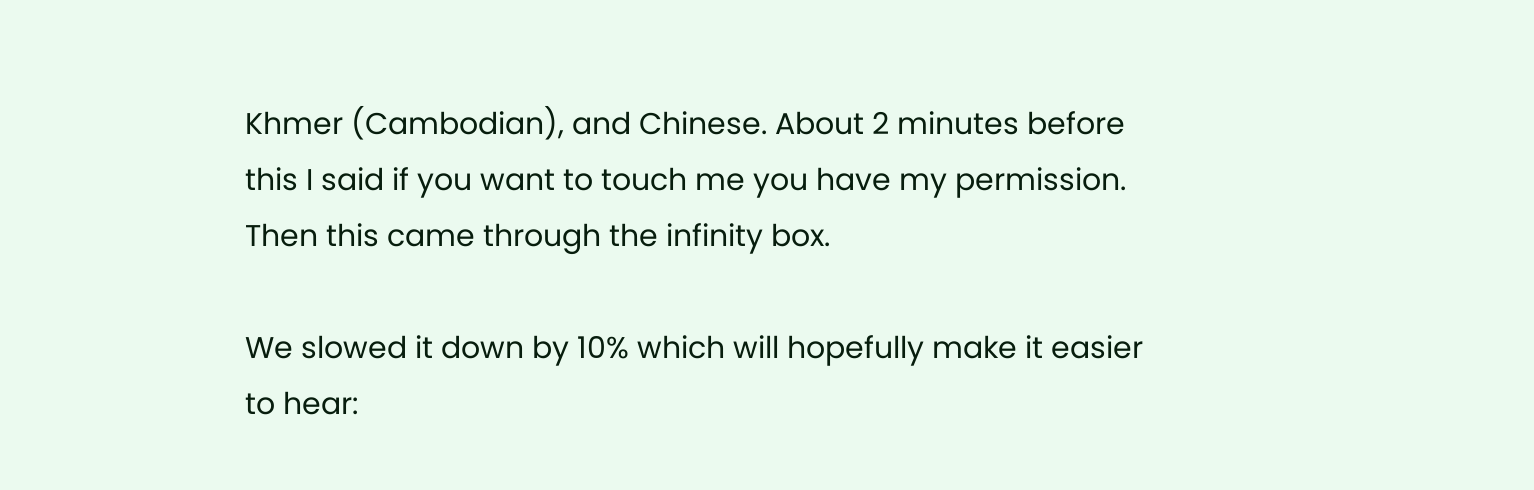Khmer (Cambodian), and Chinese. About 2 minutes before this I said if you want to touch me you have my permission. Then this came through the infinity box.

We slowed it down by 10% which will hopefully make it easier to hear: